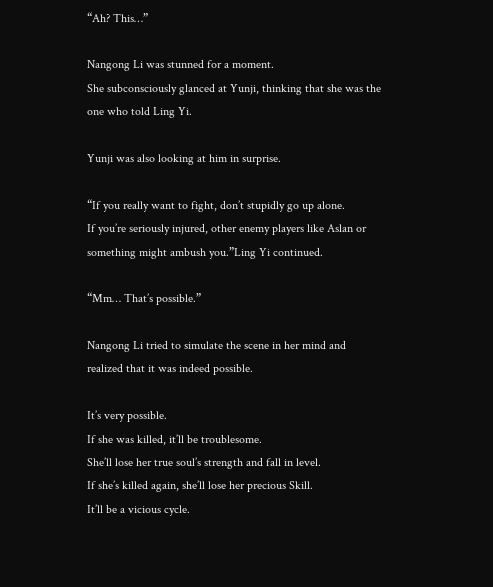“Ah? This…”

Nangong Li was stunned for a moment.
She subconsciously glanced at Yunji, thinking that she was the one who told Ling Yi.

Yunji was also looking at him in surprise.

“If you really want to fight, don’t stupidly go up alone.
If you’re seriously injured, other enemy players like Aslan or something might ambush you.”Ling Yi continued.

“Mm… That’s possible.”

Nangong Li tried to simulate the scene in her mind and realized that it was indeed possible.

It’s very possible.
If she was killed, it’ll be troublesome.
She’ll lose her true soul’s strength and fall in level.
If she’s killed again, she’ll lose her precious Skill.
It’ll be a vicious cycle.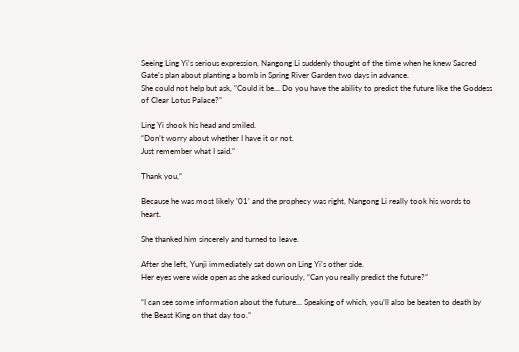Seeing Ling Yi’s serious expression, Nangong Li suddenly thought of the time when he knew Sacred Gate’s plan about planting a bomb in Spring River Garden two days in advance.
She could not help but ask, “Could it be… Do you have the ability to predict the future like the Goddess of Clear Lotus Palace?”

Ling Yi shook his head and smiled.
“Don’t worry about whether I have it or not.
Just remember what I said.”

Thank you,”

Because he was most likely ’01’ and the prophecy was right, Nangong Li really took his words to heart.

She thanked him sincerely and turned to leave.

After she left, Yunji immediately sat down on Ling Yi’s other side.
Her eyes were wide open as she asked curiously, “Can you really predict the future?”

“I can see some information about the future… Speaking of which, you’ll also be beaten to death by the Beast King on that day too.”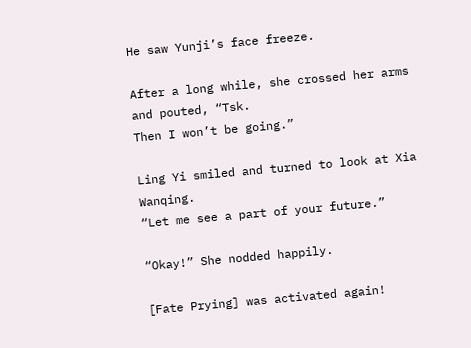He saw Yunji’s face freeze.

After a long while, she crossed her arms and pouted, “Tsk.
Then I won’t be going.”

Ling Yi smiled and turned to look at Xia Wanqing.
“Let me see a part of your future.”

“Okay!” She nodded happily.

[Fate Prying] was activated again!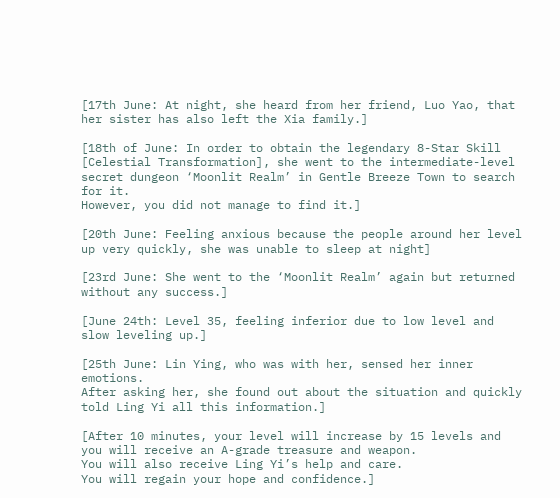[17th June: At night, she heard from her friend, Luo Yao, that her sister has also left the Xia family.]

[18th of June: In order to obtain the legendary 8-Star Skill [Celestial Transformation], she went to the intermediate-level secret dungeon ‘Moonlit Realm’ in Gentle Breeze Town to search for it.
However, you did not manage to find it.]

[20th June: Feeling anxious because the people around her level up very quickly, she was unable to sleep at night]

[23rd June: She went to the ‘Moonlit Realm’ again but returned without any success.]

[June 24th: Level 35, feeling inferior due to low level and slow leveling up.]

[25th June: Lin Ying, who was with her, sensed her inner emotions.
After asking her, she found out about the situation and quickly told Ling Yi all this information.]

[After 10 minutes, your level will increase by 15 levels and you will receive an A-grade treasure and weapon.
You will also receive Ling Yi’s help and care.
You will regain your hope and confidence.]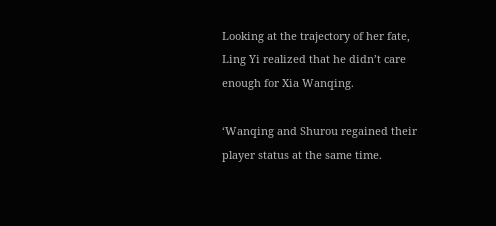Looking at the trajectory of her fate, Ling Yi realized that he didn’t care enough for Xia Wanqing.

‘Wanqing and Shurou regained their player status at the same time.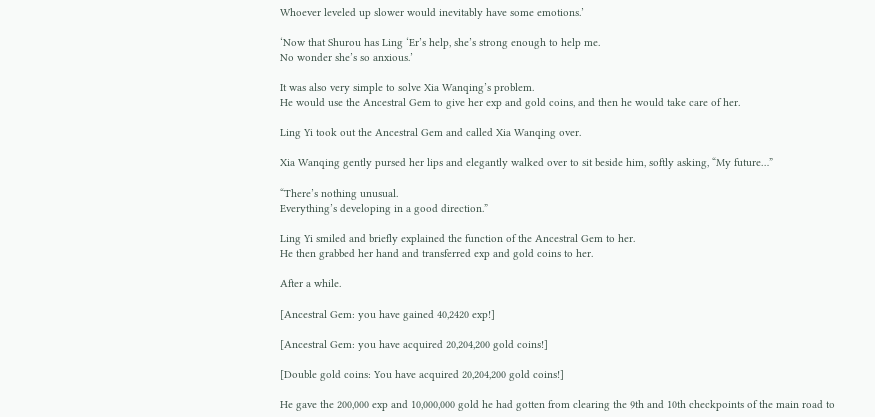Whoever leveled up slower would inevitably have some emotions.’

‘Now that Shurou has Ling ‘Er’s help, she’s strong enough to help me.
No wonder she’s so anxious.’

It was also very simple to solve Xia Wanqing’s problem.
He would use the Ancestral Gem to give her exp and gold coins, and then he would take care of her.

Ling Yi took out the Ancestral Gem and called Xia Wanqing over.

Xia Wanqing gently pursed her lips and elegantly walked over to sit beside him, softly asking, “My future…”

“There’s nothing unusual.
Everything’s developing in a good direction.”

Ling Yi smiled and briefly explained the function of the Ancestral Gem to her.
He then grabbed her hand and transferred exp and gold coins to her.

After a while.

[Ancestral Gem: you have gained 40,2420 exp!]

[Ancestral Gem: you have acquired 20,204,200 gold coins!]

[Double gold coins: You have acquired 20,204,200 gold coins!]

He gave the 200,000 exp and 10,000,000 gold he had gotten from clearing the 9th and 10th checkpoints of the main road to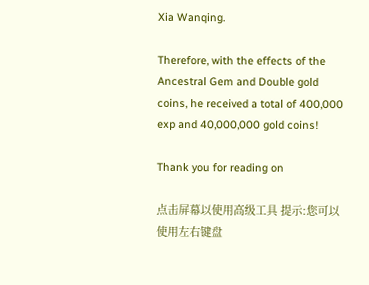Xia Wanqing.

Therefore, with the effects of the Ancestral Gem and Double gold coins, he received a total of 400,000 exp and 40,000,000 gold coins!

Thank you for reading on

点击屏幕以使用高级工具 提示:您可以使用左右键盘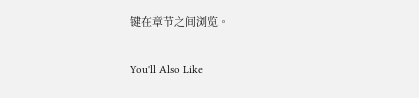键在章节之间浏览。

You'll Also Like